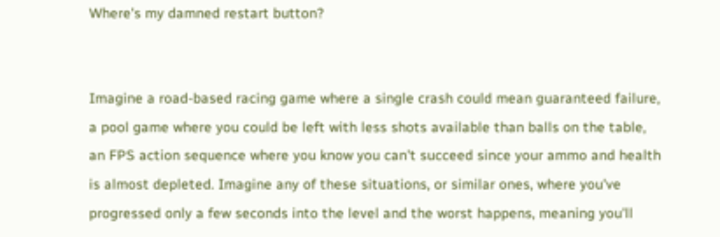Where's my damned restart button?


Imagine a road-based racing game where a single crash could mean guaranteed failure, a pool game where you could be left with less shots available than balls on the table, an FPS action sequence where you know you can't succeed since your ammo and health is almost depleted. Imagine any of these situations, or similar ones, where you've progressed only a few seconds into the level and the worst happens, meaning you'll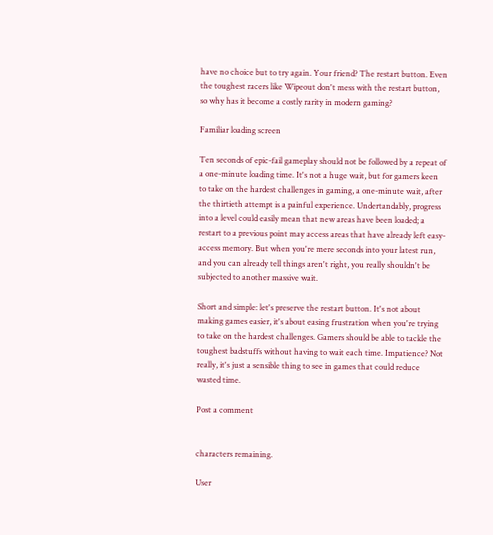have no choice but to try again. Your friend? The restart button. Even the toughest racers like Wipeout don't mess with the restart button, so why has it become a costly rarity in modern gaming?

Familiar loading screen

Ten seconds of epic-fail gameplay should not be followed by a repeat of a one-minute loading time. It's not a huge wait, but for gamers keen to take on the hardest challenges in gaming, a one-minute wait, after the thirtieth attempt is a painful experience. Undertandably, progress into a level could easily mean that new areas have been loaded; a restart to a previous point may access areas that have already left easy-access memory. But when you're mere seconds into your latest run, and you can already tell things aren't right, you really shouldn't be subjected to another massive wait.

Short and simple: let's preserve the restart button. It's not about making games easier, it's about easing frustration when you're trying to take on the hardest challenges. Gamers should be able to tackle the toughest badstuffs without having to wait each time. Impatience? Not really, it's just a sensible thing to see in games that could reduce wasted time.

Post a comment


characters remaining.

User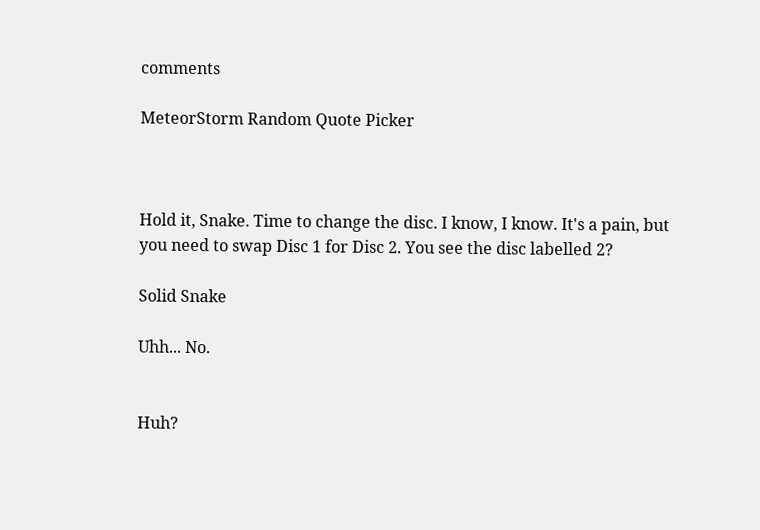comments

MeteorStorm Random Quote Picker



Hold it, Snake. Time to change the disc. I know, I know. It's a pain, but you need to swap Disc 1 for Disc 2. You see the disc labelled 2?

Solid Snake

Uhh... No.


Huh?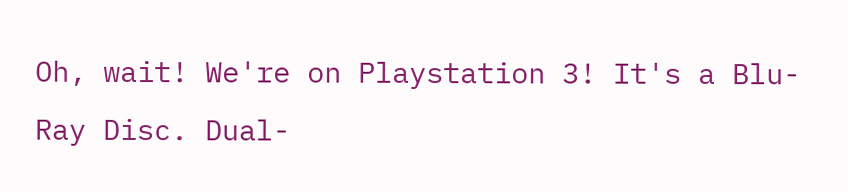Oh, wait! We're on Playstation 3! It's a Blu-Ray Disc. Dual-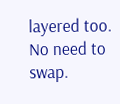layered too. No need to swap.